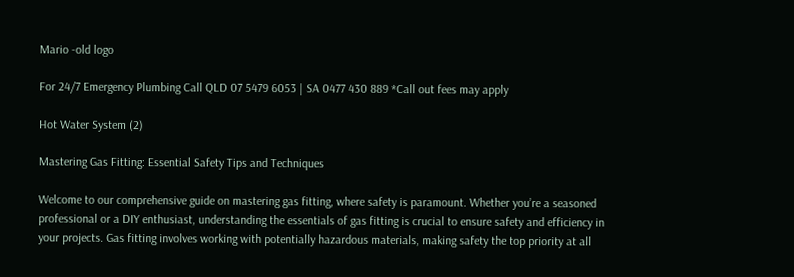Mario -old logo

For 24/7 Emergency Plumbing Call QLD 07 5479 6053 | SA 0477 430 889 *Call out fees may apply

Hot Water System (2)

Mastering Gas Fitting: Essential Safety Tips and Techniques

Welcome to our comprehensive guide on mastering gas fitting, where safety is paramount. Whether you’re a seasoned professional or a DIY enthusiast, understanding the essentials of gas fitting is crucial to ensure safety and efficiency in your projects. Gas fitting involves working with potentially hazardous materials, making safety the top priority at all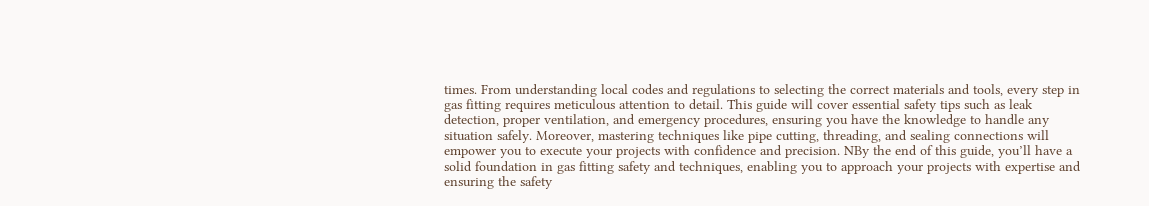times. From understanding local codes and regulations to selecting the correct materials and tools, every step in gas fitting requires meticulous attention to detail. This guide will cover essential safety tips such as leak detection, proper ventilation, and emergency procedures, ensuring you have the knowledge to handle any situation safely. Moreover, mastering techniques like pipe cutting, threading, and sealing connections will empower you to execute your projects with confidence and precision. NBy the end of this guide, you’ll have a solid foundation in gas fitting safety and techniques, enabling you to approach your projects with expertise and ensuring the safety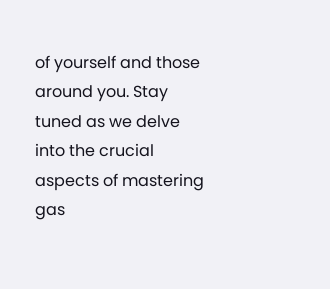of yourself and those around you. Stay tuned as we delve into the crucial aspects of mastering gas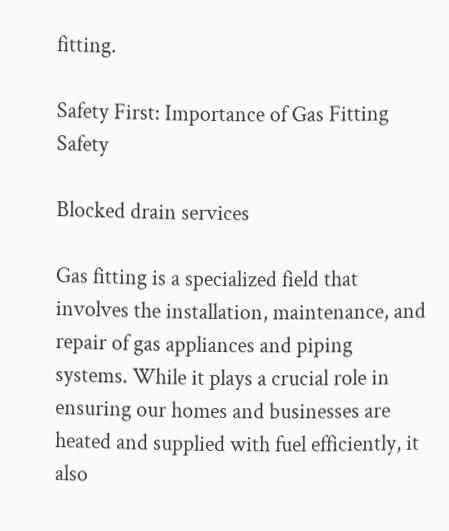fitting.

Safety First: Importance of Gas Fitting Safety

Blocked drain services

Gas fitting is a specialized field that involves the installation, maintenance, and repair of gas appliances and piping systems. While it plays a crucial role in ensuring our homes and businesses are heated and supplied with fuel efficiently, it also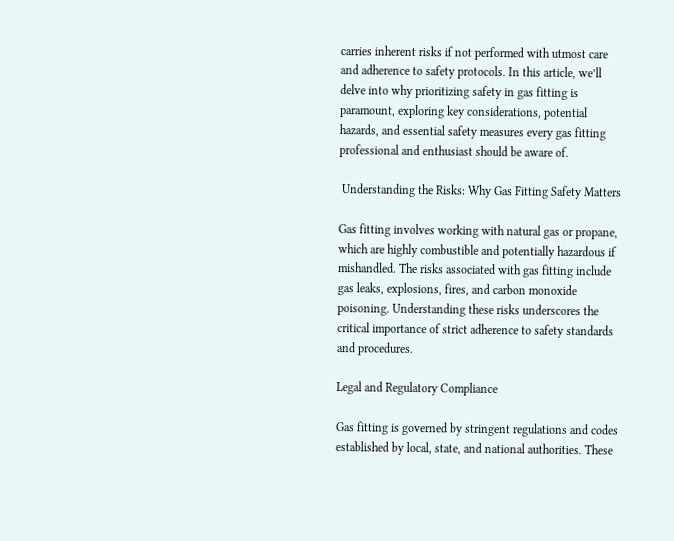carries inherent risks if not performed with utmost care and adherence to safety protocols. In this article, we’ll delve into why prioritizing safety in gas fitting is paramount, exploring key considerations, potential hazards, and essential safety measures every gas fitting professional and enthusiast should be aware of.

 Understanding the Risks: Why Gas Fitting Safety Matters

Gas fitting involves working with natural gas or propane, which are highly combustible and potentially hazardous if mishandled. The risks associated with gas fitting include gas leaks, explosions, fires, and carbon monoxide poisoning. Understanding these risks underscores the critical importance of strict adherence to safety standards and procedures.

Legal and Regulatory Compliance

Gas fitting is governed by stringent regulations and codes established by local, state, and national authorities. These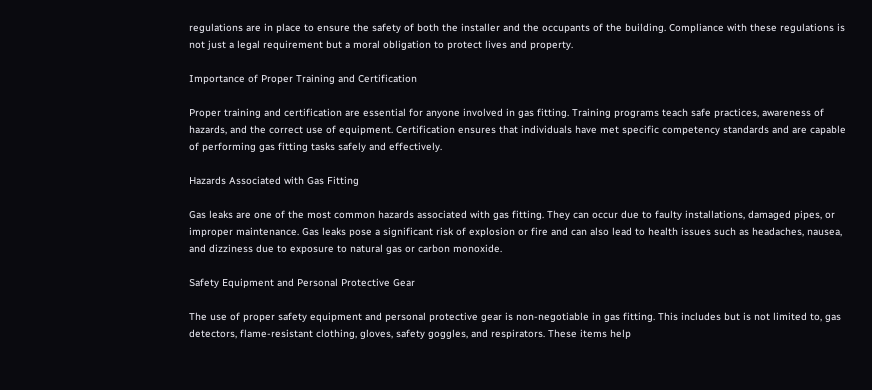regulations are in place to ensure the safety of both the installer and the occupants of the building. Compliance with these regulations is not just a legal requirement but a moral obligation to protect lives and property.

Importance of Proper Training and Certification

Proper training and certification are essential for anyone involved in gas fitting. Training programs teach safe practices, awareness of hazards, and the correct use of equipment. Certification ensures that individuals have met specific competency standards and are capable of performing gas fitting tasks safely and effectively.

Hazards Associated with Gas Fitting

Gas leaks are one of the most common hazards associated with gas fitting. They can occur due to faulty installations, damaged pipes, or improper maintenance. Gas leaks pose a significant risk of explosion or fire and can also lead to health issues such as headaches, nausea, and dizziness due to exposure to natural gas or carbon monoxide.

Safety Equipment and Personal Protective Gear

The use of proper safety equipment and personal protective gear is non-negotiable in gas fitting. This includes but is not limited to, gas detectors, flame-resistant clothing, gloves, safety goggles, and respirators. These items help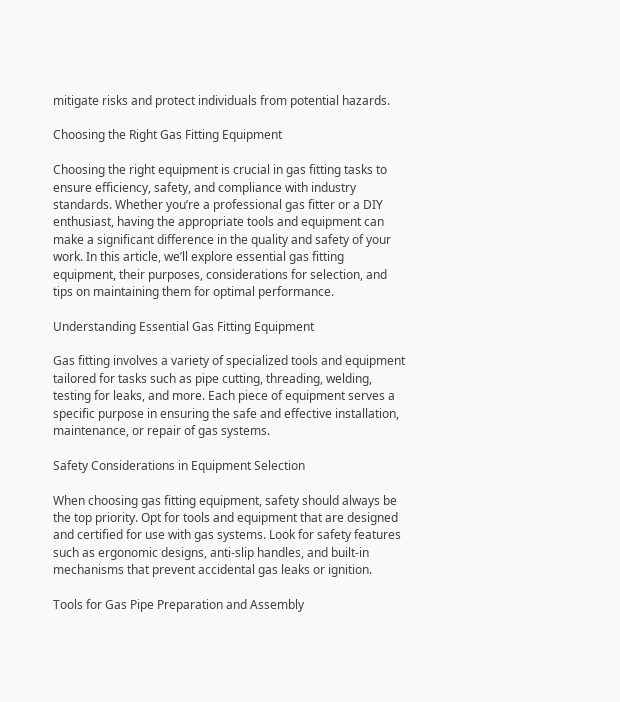mitigate risks and protect individuals from potential hazards.

Choosing the Right Gas Fitting Equipment

Choosing the right equipment is crucial in gas fitting tasks to ensure efficiency, safety, and compliance with industry standards. Whether you’re a professional gas fitter or a DIY enthusiast, having the appropriate tools and equipment can make a significant difference in the quality and safety of your work. In this article, we’ll explore essential gas fitting equipment, their purposes, considerations for selection, and tips on maintaining them for optimal performance.

Understanding Essential Gas Fitting Equipment

Gas fitting involves a variety of specialized tools and equipment tailored for tasks such as pipe cutting, threading, welding, testing for leaks, and more. Each piece of equipment serves a specific purpose in ensuring the safe and effective installation, maintenance, or repair of gas systems.

Safety Considerations in Equipment Selection

When choosing gas fitting equipment, safety should always be the top priority. Opt for tools and equipment that are designed and certified for use with gas systems. Look for safety features such as ergonomic designs, anti-slip handles, and built-in mechanisms that prevent accidental gas leaks or ignition.

Tools for Gas Pipe Preparation and Assembly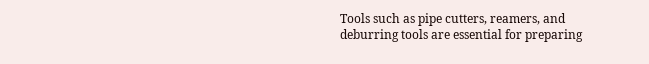Tools such as pipe cutters, reamers, and deburring tools are essential for preparing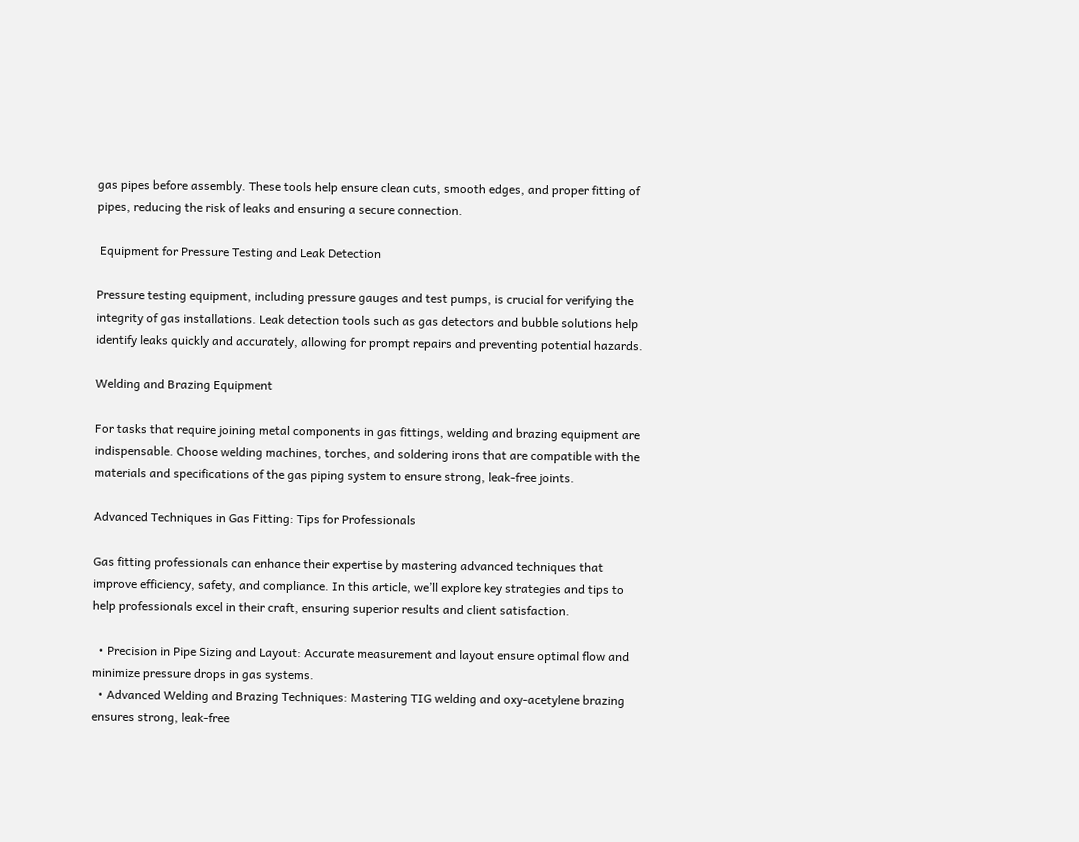gas pipes before assembly. These tools help ensure clean cuts, smooth edges, and proper fitting of pipes, reducing the risk of leaks and ensuring a secure connection.

 Equipment for Pressure Testing and Leak Detection

Pressure testing equipment, including pressure gauges and test pumps, is crucial for verifying the integrity of gas installations. Leak detection tools such as gas detectors and bubble solutions help identify leaks quickly and accurately, allowing for prompt repairs and preventing potential hazards.

Welding and Brazing Equipment

For tasks that require joining metal components in gas fittings, welding and brazing equipment are indispensable. Choose welding machines, torches, and soldering irons that are compatible with the materials and specifications of the gas piping system to ensure strong, leak-free joints.

Advanced Techniques in Gas Fitting: Tips for Professionals

Gas fitting professionals can enhance their expertise by mastering advanced techniques that improve efficiency, safety, and compliance. In this article, we’ll explore key strategies and tips to help professionals excel in their craft, ensuring superior results and client satisfaction.

  • Precision in Pipe Sizing and Layout: Accurate measurement and layout ensure optimal flow and minimize pressure drops in gas systems.
  • Advanced Welding and Brazing Techniques: Mastering TIG welding and oxy-acetylene brazing ensures strong, leak-free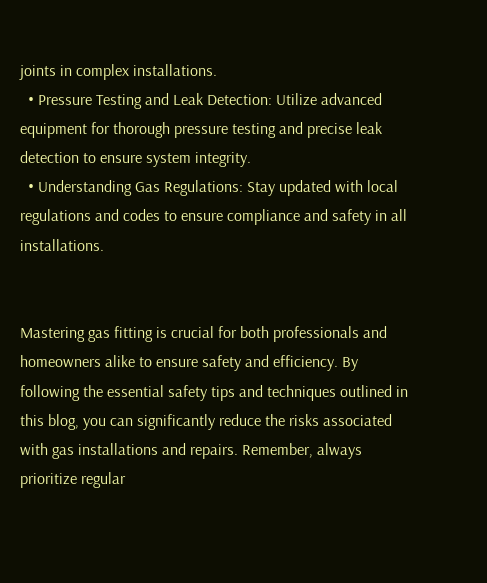joints in complex installations.
  • Pressure Testing and Leak Detection: Utilize advanced equipment for thorough pressure testing and precise leak detection to ensure system integrity.
  • Understanding Gas Regulations: Stay updated with local regulations and codes to ensure compliance and safety in all installations.


Mastering gas fitting is crucial for both professionals and homeowners alike to ensure safety and efficiency. By following the essential safety tips and techniques outlined in this blog, you can significantly reduce the risks associated with gas installations and repairs. Remember, always prioritize regular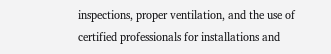inspections, proper ventilation, and the use of certified professionals for installations and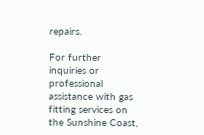repairs.

For further inquiries or professional assistance with gas fitting services on the Sunshine Coast,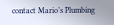contact Mario’s Plumbing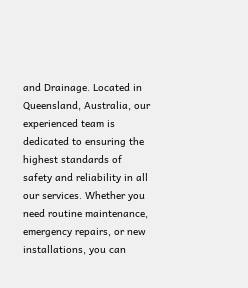and Drainage. Located in Queensland, Australia, our experienced team is dedicated to ensuring the highest standards of safety and reliability in all our services. Whether you need routine maintenance, emergency repairs, or new installations, you can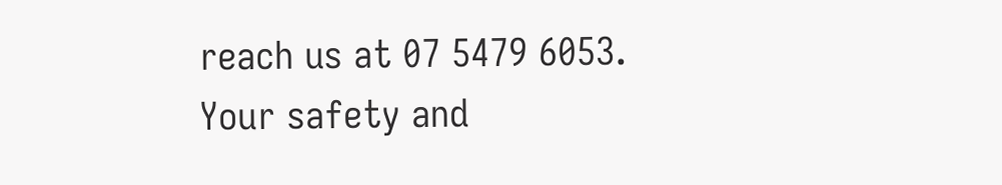reach us at 07 5479 6053. Your safety and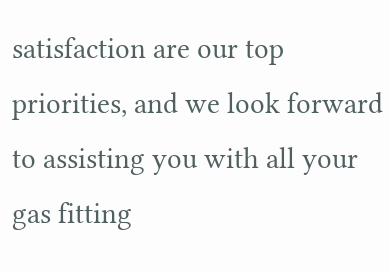satisfaction are our top priorities, and we look forward to assisting you with all your gas fitting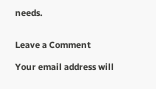needs.


Leave a Comment

Your email address will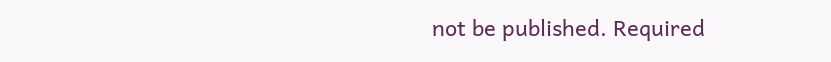not be published. Required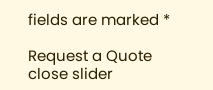fields are marked *

Request a Quote
close slider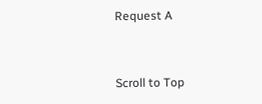Request A


Scroll to Top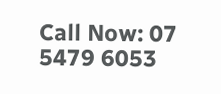Call Now: 07 5479 6053